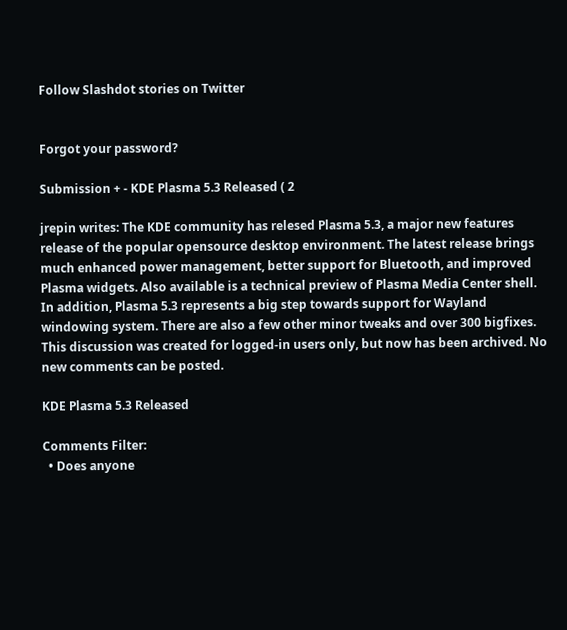Follow Slashdot stories on Twitter


Forgot your password?

Submission + - KDE Plasma 5.3 Released ( 2

jrepin writes: The KDE community has relesed Plasma 5.3, a major new features release of the popular opensource desktop environment. The latest release brings much enhanced power management, better support for Bluetooth, and improved Plasma widgets. Also available is a technical preview of Plasma Media Center shell. In addition, Plasma 5.3 represents a big step towards support for Wayland windowing system. There are also a few other minor tweaks and over 300 bigfixes.
This discussion was created for logged-in users only, but now has been archived. No new comments can be posted.

KDE Plasma 5.3 Released

Comments Filter:
  • Does anyone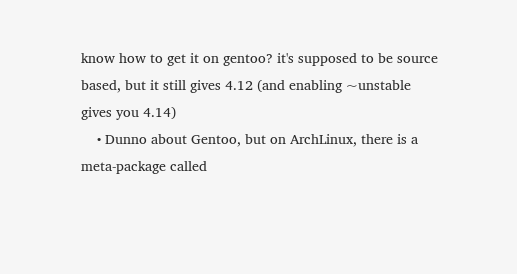know how to get it on gentoo? it's supposed to be source based, but it still gives 4.12 (and enabling ~unstable gives you 4.14)
    • Dunno about Gentoo, but on ArchLinux, there is a meta-package called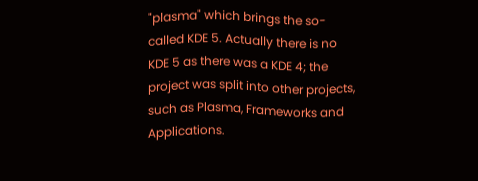"plasma" which brings the so-called KDE 5. Actually there is no KDE 5 as there was a KDE 4; the project was split into other projects, such as Plasma, Frameworks and Applications.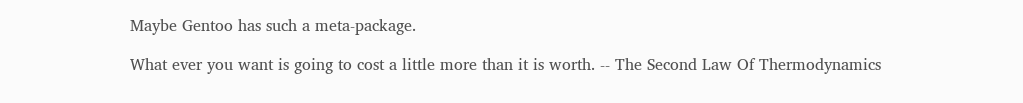Maybe Gentoo has such a meta-package.

What ever you want is going to cost a little more than it is worth. -- The Second Law Of Thermodynamics